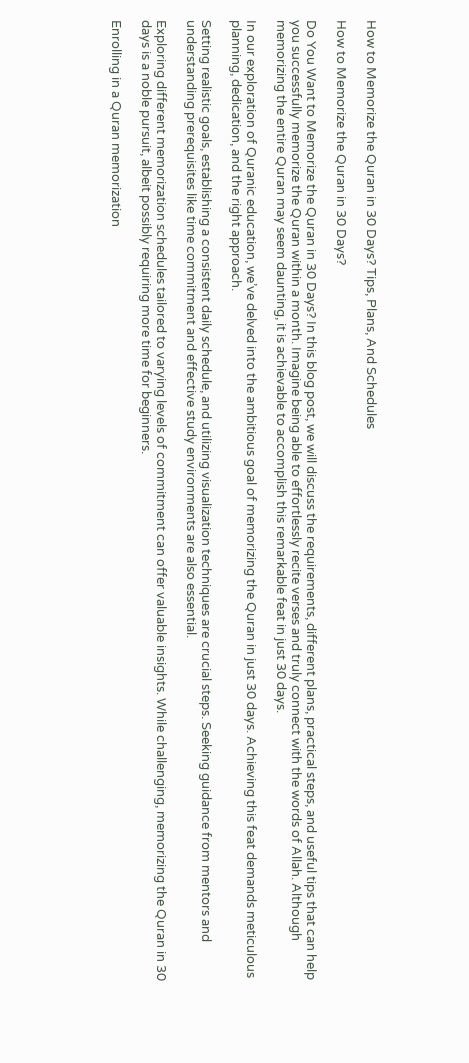How to Memorize the Quran in 30 Days? Tips, Plans, And Schedules

How to Memorize the Quran in 30 Days?

Do You Want to Memorize the Quran in 30 Days? In this blog post, we will discuss the requirements, different plans, practical steps, and useful tips that can help you successfully memorize the Quran within a month. Imagine being able to effortlessly recite verses and truly connect with the words of Allah. Although memorizing the entire Quran may seem daunting, it is achievable to accomplish this remarkable feat in just 30 days.

In our exploration of Quranic education, we’ve delved into the ambitious goal of memorizing the Quran in just 30 days. Achieving this feat demands meticulous planning, dedication, and the right approach.

Setting realistic goals, establishing a consistent daily schedule, and utilizing visualization techniques are crucial steps. Seeking guidance from mentors and understanding prerequisites like time commitment and effective study environments are also essential.

Exploring different memorization schedules tailored to varying levels of commitment can offer valuable insights. While challenging, memorizing the Quran in 30 days is a noble pursuit, albeit possibly requiring more time for beginners.

Enrolling in a Quran memorization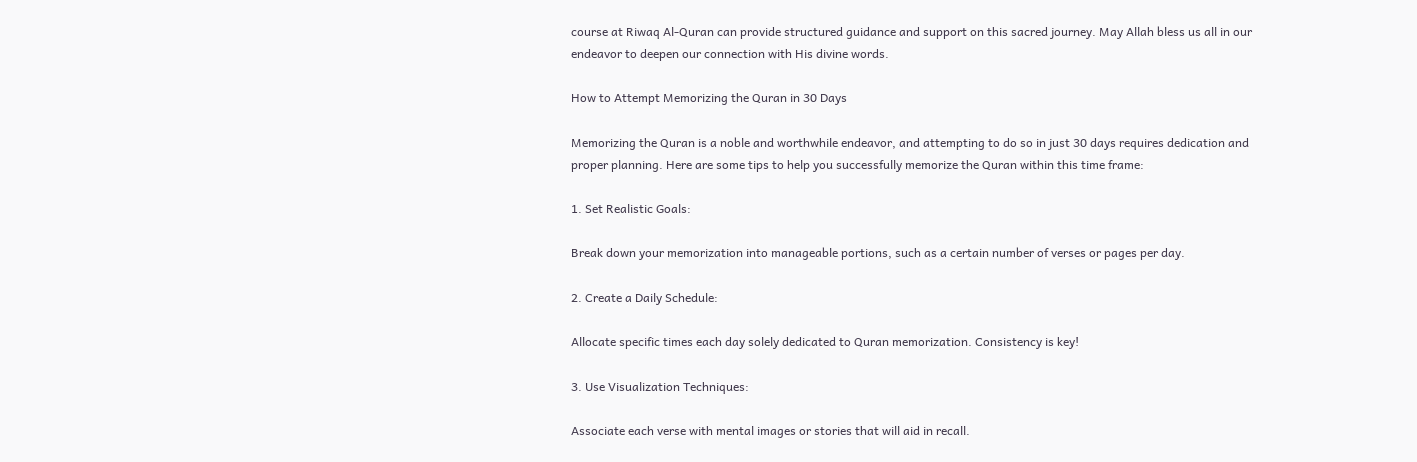course at Riwaq Al-Quran can provide structured guidance and support on this sacred journey. May Allah bless us all in our endeavor to deepen our connection with His divine words.

How to Attempt Memorizing the Quran in 30 Days

Memorizing the Quran is a noble and worthwhile endeavor, and attempting to do so in just 30 days requires dedication and proper planning. Here are some tips to help you successfully memorize the Quran within this time frame:

1. Set Realistic Goals:

Break down your memorization into manageable portions, such as a certain number of verses or pages per day.

2. Create a Daily Schedule:

Allocate specific times each day solely dedicated to Quran memorization. Consistency is key!

3. Use Visualization Techniques:

Associate each verse with mental images or stories that will aid in recall.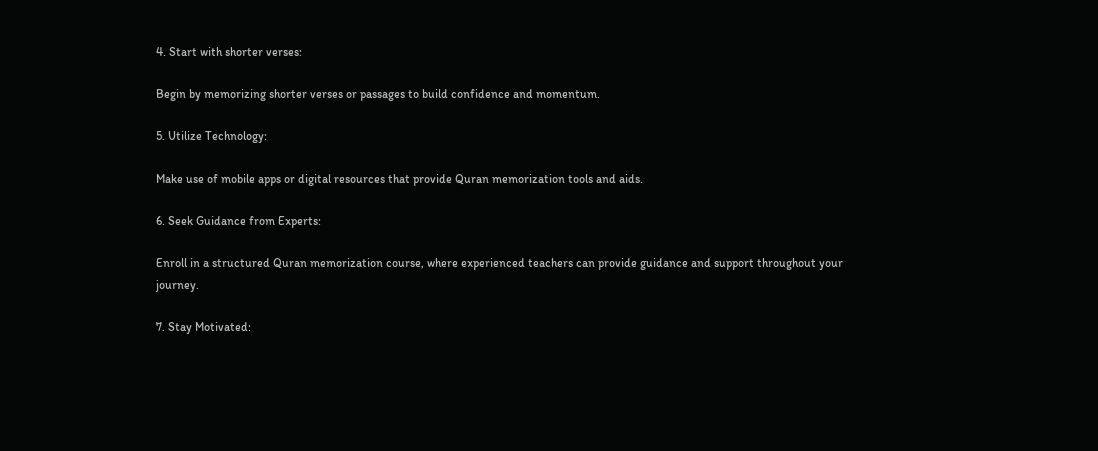4. Start with shorter verses:

Begin by memorizing shorter verses or passages to build confidence and momentum.

5. Utilize Technology:

Make use of mobile apps or digital resources that provide Quran memorization tools and aids.

6. Seek Guidance from Experts:

Enroll in a structured Quran memorization course, where experienced teachers can provide guidance and support throughout your journey.

7. Stay Motivated: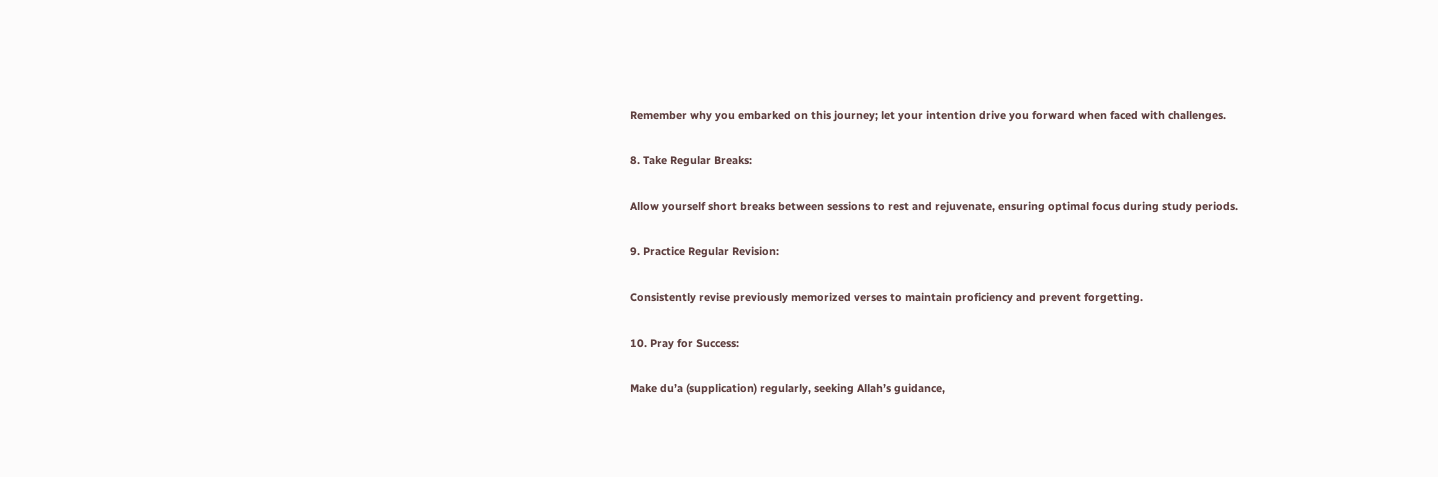Remember why you embarked on this journey; let your intention drive you forward when faced with challenges.

8. Take Regular Breaks:

Allow yourself short breaks between sessions to rest and rejuvenate, ensuring optimal focus during study periods.

9. Practice Regular Revision:

Consistently revise previously memorized verses to maintain proficiency and prevent forgetting.

10. Pray for Success:

Make du’a (supplication) regularly, seeking Allah’s guidance,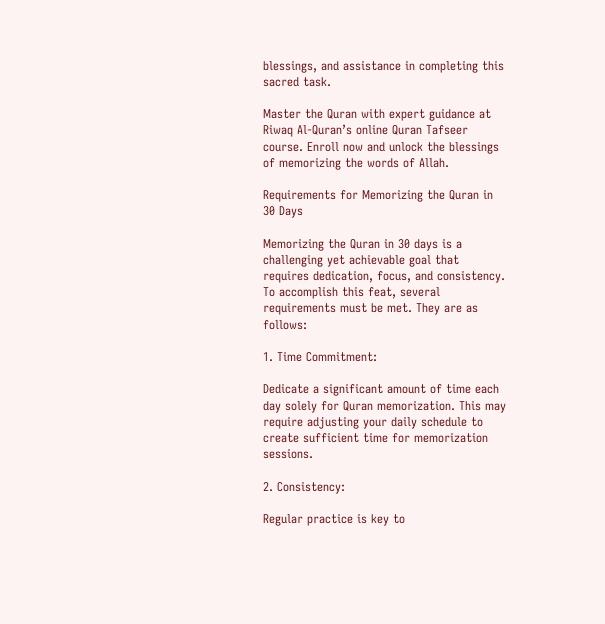blessings, and assistance in completing this sacred task.

Master the Quran with expert guidance at Riwaq Al-Quran’s online Quran Tafseer course. Enroll now and unlock the blessings of memorizing the words of Allah.

Requirements for Memorizing the Quran in 30 Days

Memorizing the Quran in 30 days is a challenging yet achievable goal that requires dedication, focus, and consistency. To accomplish this feat, several requirements must be met. They are as follows:

1. Time Commitment:

Dedicate a significant amount of time each day solely for Quran memorization. This may require adjusting your daily schedule to create sufficient time for memorization sessions.

2. Consistency:

Regular practice is key to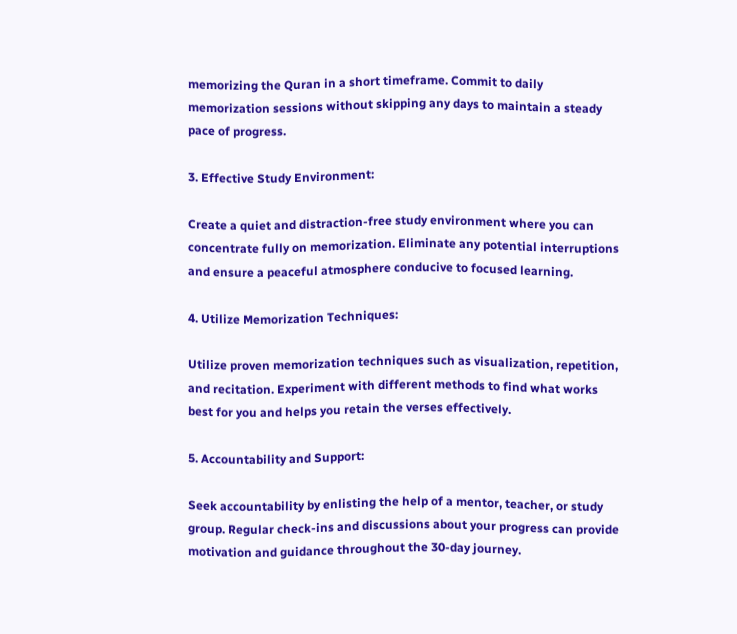memorizing the Quran in a short timeframe. Commit to daily memorization sessions without skipping any days to maintain a steady pace of progress.

3. Effective Study Environment:

Create a quiet and distraction-free study environment where you can concentrate fully on memorization. Eliminate any potential interruptions and ensure a peaceful atmosphere conducive to focused learning.

4. Utilize Memorization Techniques:

Utilize proven memorization techniques such as visualization, repetition, and recitation. Experiment with different methods to find what works best for you and helps you retain the verses effectively.

5. Accountability and Support:

Seek accountability by enlisting the help of a mentor, teacher, or study group. Regular check-ins and discussions about your progress can provide motivation and guidance throughout the 30-day journey.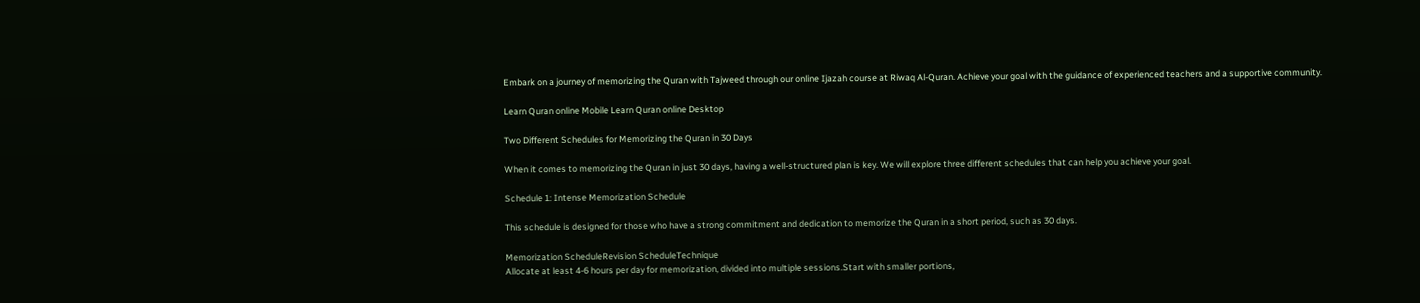Embark on a journey of memorizing the Quran with Tajweed through our online Ijazah course at Riwaq Al-Quran. Achieve your goal with the guidance of experienced teachers and a supportive community.

Learn Quran online Mobile Learn Quran online Desktop

Two Different Schedules for Memorizing the Quran in 30 Days

When it comes to memorizing the Quran in just 30 days, having a well-structured plan is key. We will explore three different schedules that can help you achieve your goal.

Schedule 1: Intense Memorization Schedule

This schedule is designed for those who have a strong commitment and dedication to memorize the Quran in a short period, such as 30 days.

Memorization ScheduleRevision ScheduleTechnique
Allocate at least 4-6 hours per day for memorization, divided into multiple sessions.Start with smaller portions,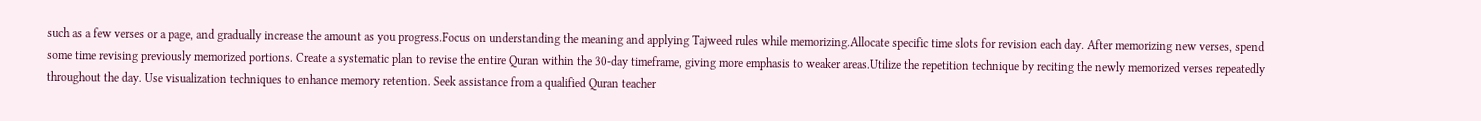such as a few verses or a page, and gradually increase the amount as you progress.Focus on understanding the meaning and applying Tajweed rules while memorizing.Allocate specific time slots for revision each day. After memorizing new verses, spend some time revising previously memorized portions. Create a systematic plan to revise the entire Quran within the 30-day timeframe, giving more emphasis to weaker areas.Utilize the repetition technique by reciting the newly memorized verses repeatedly throughout the day. Use visualization techniques to enhance memory retention. Seek assistance from a qualified Quran teacher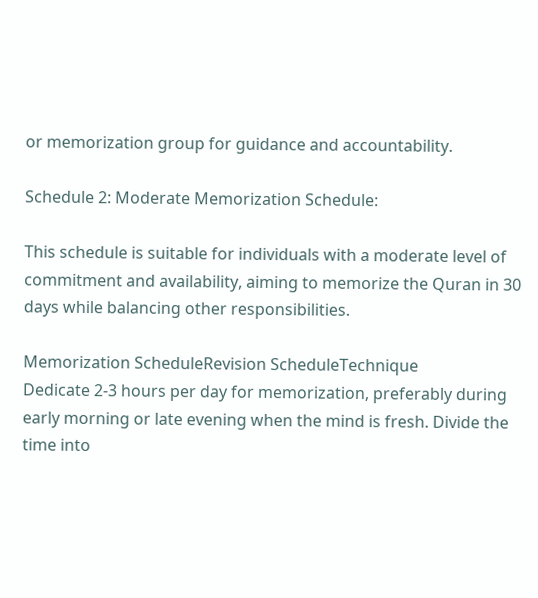or memorization group for guidance and accountability.

Schedule 2: Moderate Memorization Schedule:

This schedule is suitable for individuals with a moderate level of commitment and availability, aiming to memorize the Quran in 30 days while balancing other responsibilities.

Memorization ScheduleRevision ScheduleTechnique
Dedicate 2-3 hours per day for memorization, preferably during early morning or late evening when the mind is fresh. Divide the time into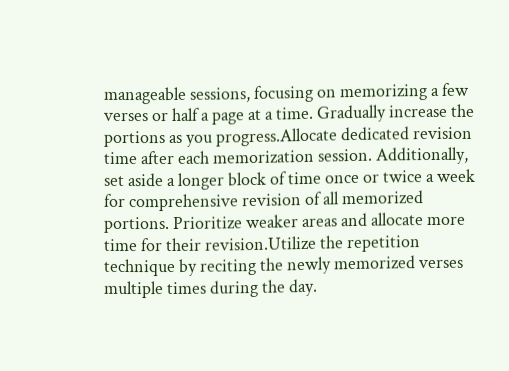manageable sessions, focusing on memorizing a few verses or half a page at a time. Gradually increase the portions as you progress.Allocate dedicated revision time after each memorization session. Additionally, set aside a longer block of time once or twice a week for comprehensive revision of all memorized portions. Prioritize weaker areas and allocate more time for their revision.Utilize the repetition technique by reciting the newly memorized verses multiple times during the day.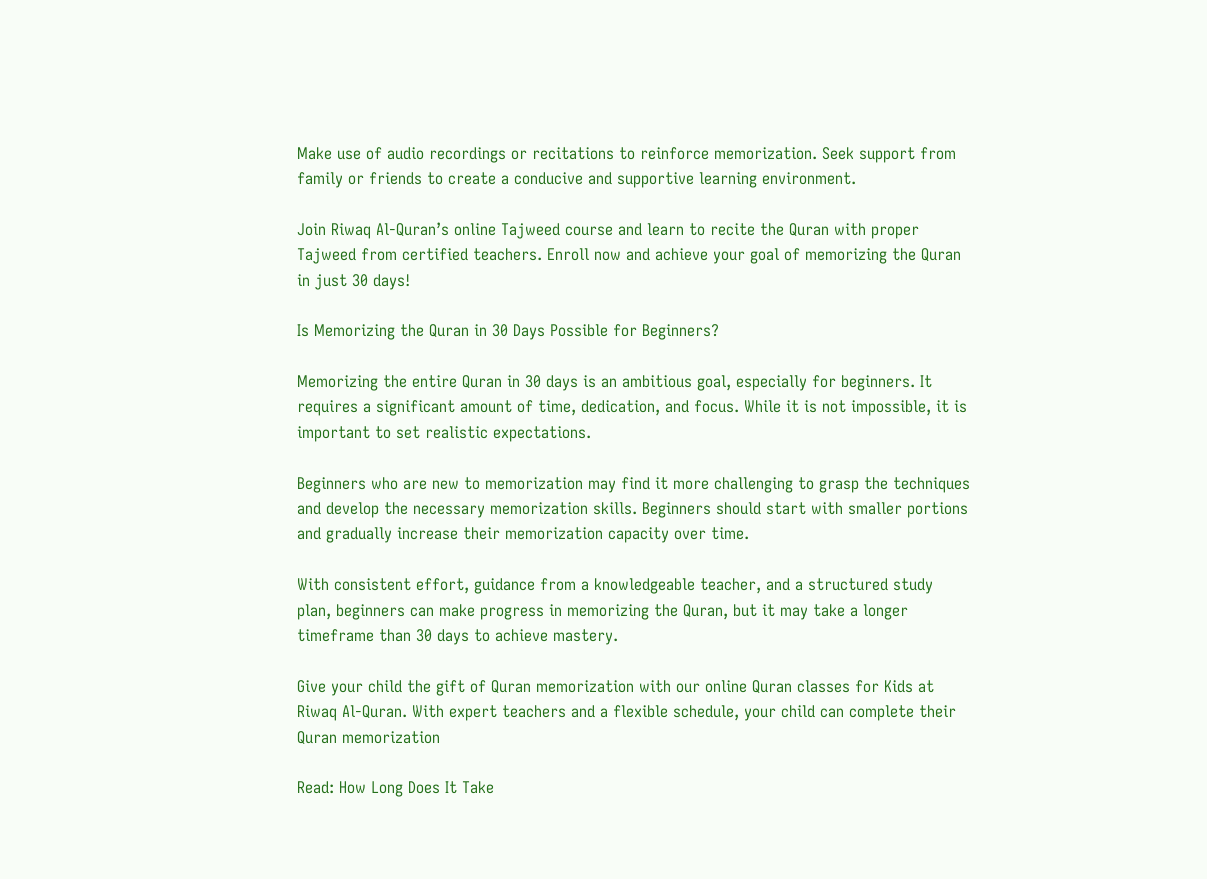Make use of audio recordings or recitations to reinforce memorization. Seek support from family or friends to create a conducive and supportive learning environment.

Join Riwaq Al-Quran’s online Tajweed course and learn to recite the Quran with proper Tajweed from certified teachers. Enroll now and achieve your goal of memorizing the Quran in just 30 days!

Is Memorizing the Quran in 30 Days Possible for Beginners?

Memorizing the entire Quran in 30 days is an ambitious goal, especially for beginners. It requires a significant amount of time, dedication, and focus. While it is not impossible, it is important to set realistic expectations.

Beginners who are new to memorization may find it more challenging to grasp the techniques and develop the necessary memorization skills. Beginners should start with smaller portions and gradually increase their memorization capacity over time.

With consistent effort, guidance from a knowledgeable teacher, and a structured study plan, beginners can make progress in memorizing the Quran, but it may take a longer timeframe than 30 days to achieve mastery.

Give your child the gift of Quran memorization with our online Quran classes for Kids at Riwaq Al-Quran. With expert teachers and a flexible schedule, your child can complete their Quran memorization

Read: How Long Does It Take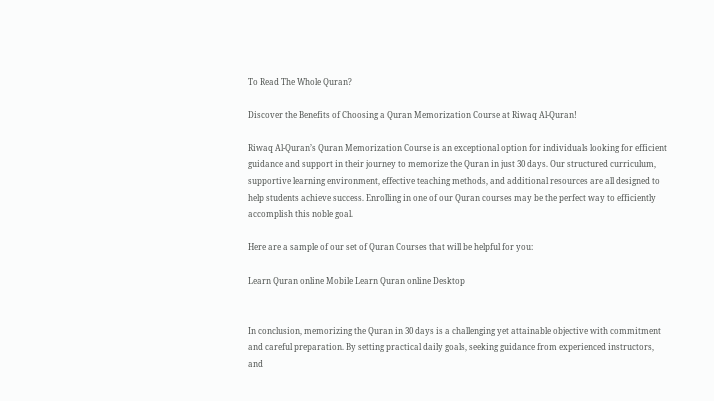To Read The Whole Quran?

Discover the Benefits of Choosing a Quran Memorization Course at Riwaq Al-Quran!

Riwaq Al-Quran’s Quran Memorization Course is an exceptional option for individuals looking for efficient guidance and support in their journey to memorize the Quran in just 30 days. Our structured curriculum, supportive learning environment, effective teaching methods, and additional resources are all designed to help students achieve success. Enrolling in one of our Quran courses may be the perfect way to efficiently accomplish this noble goal.

Here are a sample of our set of Quran Courses that will be helpful for you:

Learn Quran online Mobile Learn Quran online Desktop


In conclusion, memorizing the Quran in 30 days is a challenging yet attainable objective with commitment and careful preparation. By setting practical daily goals, seeking guidance from experienced instructors, and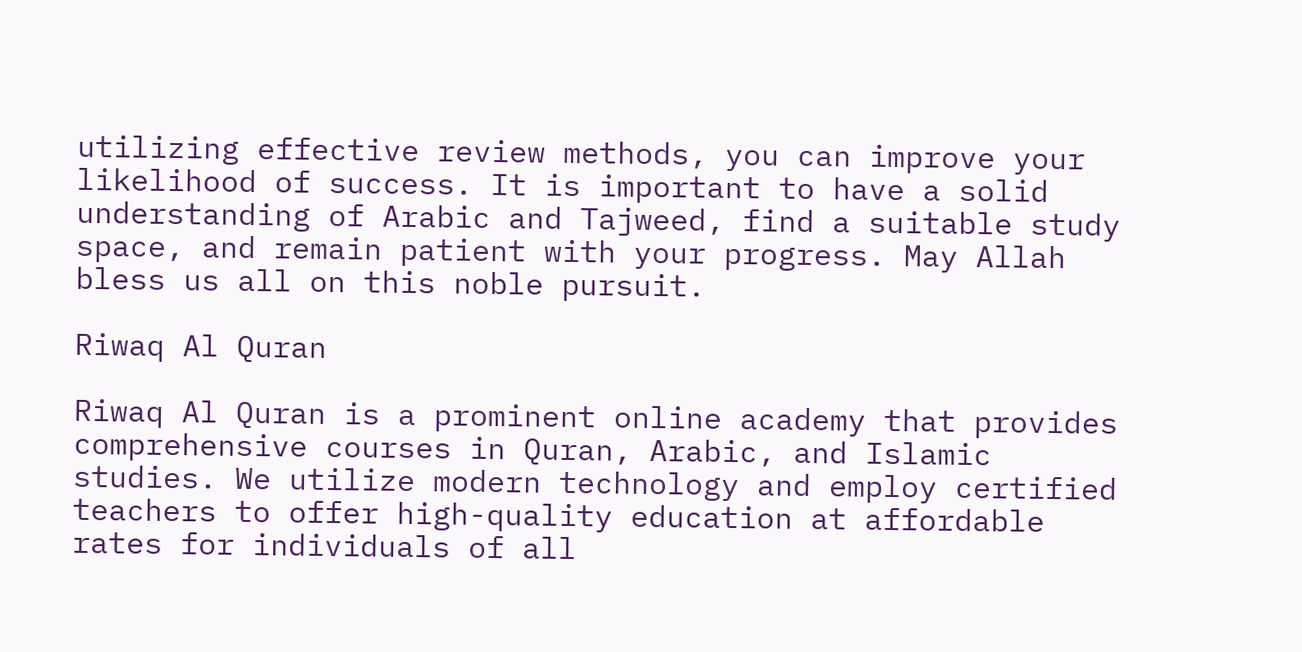utilizing effective review methods, you can improve your likelihood of success. It is important to have a solid understanding of Arabic and Tajweed, find a suitable study space, and remain patient with your progress. May Allah bless us all on this noble pursuit.

Riwaq Al Quran

Riwaq Al Quran is a prominent online academy that provides comprehensive courses in Quran, Arabic, and Islamic studies. We utilize modern technology and employ certified teachers to offer high-quality education at affordable rates for individuals of all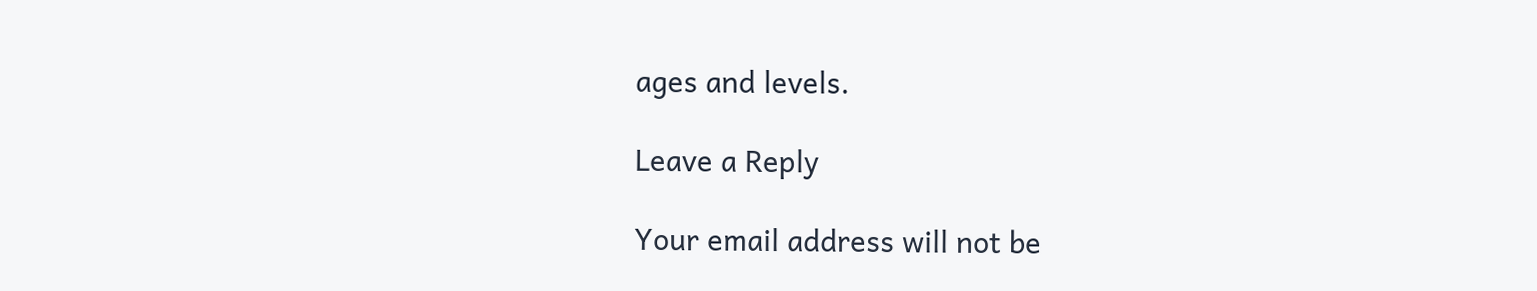ages and levels.

Leave a Reply

Your email address will not be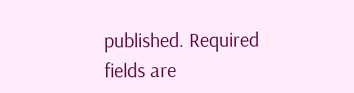published. Required fields are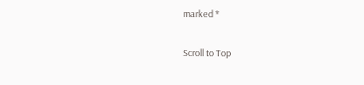marked *

Scroll to Top